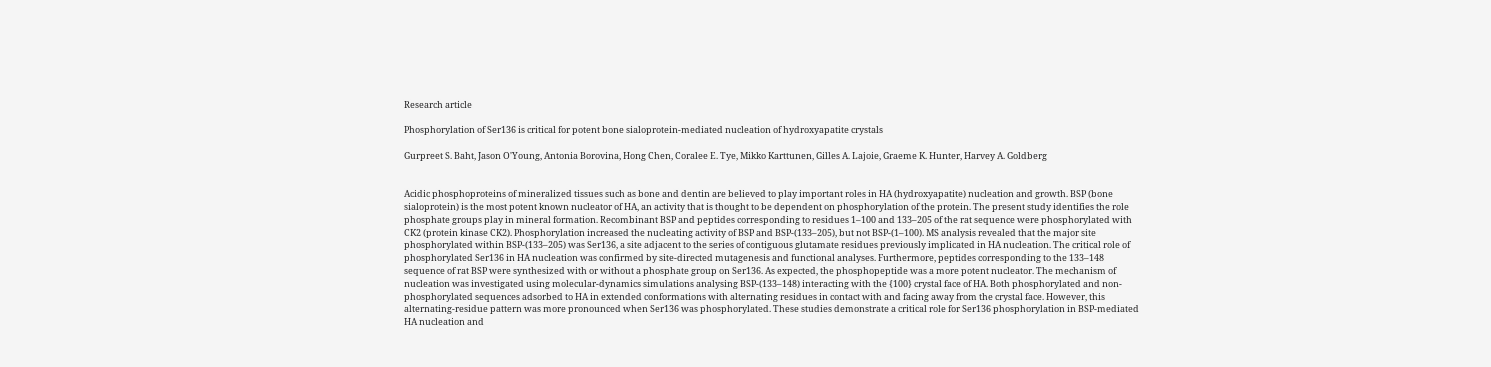Research article

Phosphorylation of Ser136 is critical for potent bone sialoprotein-mediated nucleation of hydroxyapatite crystals

Gurpreet S. Baht, Jason O'Young, Antonia Borovina, Hong Chen, Coralee E. Tye, Mikko Karttunen, Gilles A. Lajoie, Graeme K. Hunter, Harvey A. Goldberg


Acidic phosphoproteins of mineralized tissues such as bone and dentin are believed to play important roles in HA (hydroxyapatite) nucleation and growth. BSP (bone sialoprotein) is the most potent known nucleator of HA, an activity that is thought to be dependent on phosphorylation of the protein. The present study identifies the role phosphate groups play in mineral formation. Recombinant BSP and peptides corresponding to residues 1–100 and 133–205 of the rat sequence were phosphorylated with CK2 (protein kinase CK2). Phosphorylation increased the nucleating activity of BSP and BSP-(133–205), but not BSP-(1–100). MS analysis revealed that the major site phosphorylated within BSP-(133–205) was Ser136, a site adjacent to the series of contiguous glutamate residues previously implicated in HA nucleation. The critical role of phosphorylated Ser136 in HA nucleation was confirmed by site-directed mutagenesis and functional analyses. Furthermore, peptides corresponding to the 133–148 sequence of rat BSP were synthesized with or without a phosphate group on Ser136. As expected, the phosphopeptide was a more potent nucleator. The mechanism of nucleation was investigated using molecular-dynamics simulations analysing BSP-(133–148) interacting with the {100} crystal face of HA. Both phosphorylated and non-phosphorylated sequences adsorbed to HA in extended conformations with alternating residues in contact with and facing away from the crystal face. However, this alternating-residue pattern was more pronounced when Ser136 was phosphorylated. These studies demonstrate a critical role for Ser136 phosphorylation in BSP-mediated HA nucleation and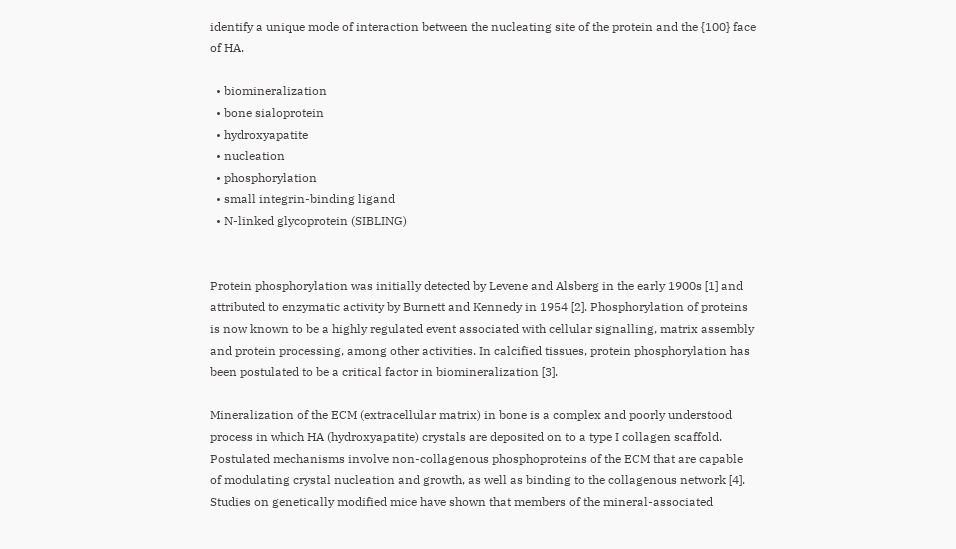identify a unique mode of interaction between the nucleating site of the protein and the {100} face of HA.

  • biomineralization
  • bone sialoprotein
  • hydroxyapatite
  • nucleation
  • phosphorylation
  • small integrin-binding ligand
  • N-linked glycoprotein (SIBLING)


Protein phosphorylation was initially detected by Levene and Alsberg in the early 1900s [1] and attributed to enzymatic activity by Burnett and Kennedy in 1954 [2]. Phosphorylation of proteins is now known to be a highly regulated event associated with cellular signalling, matrix assembly and protein processing, among other activities. In calcified tissues, protein phosphorylation has been postulated to be a critical factor in biomineralization [3].

Mineralization of the ECM (extracellular matrix) in bone is a complex and poorly understood process in which HA (hydroxyapatite) crystals are deposited on to a type I collagen scaffold. Postulated mechanisms involve non-collagenous phosphoproteins of the ECM that are capable of modulating crystal nucleation and growth, as well as binding to the collagenous network [4]. Studies on genetically modified mice have shown that members of the mineral-associated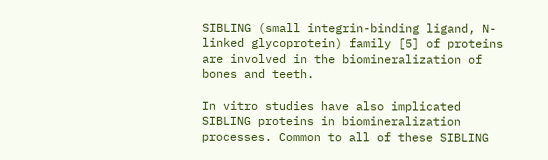SIBLING (small integrin-binding ligand, N-linked glycoprotein) family [5] of proteins are involved in the biomineralization of bones and teeth.

In vitro studies have also implicated SIBLING proteins in biomineralization processes. Common to all of these SIBLING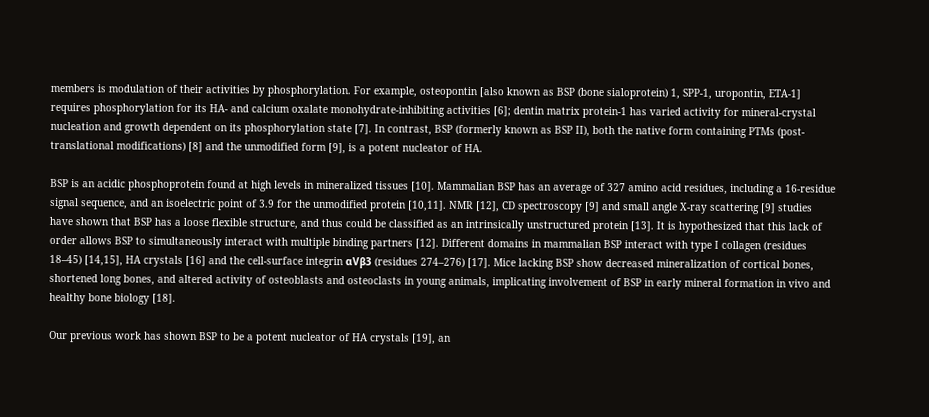members is modulation of their activities by phosphorylation. For example, osteopontin [also known as BSP (bone sialoprotein) 1, SPP-1, uropontin, ETA-1] requires phosphorylation for its HA- and calcium oxalate monohydrate-inhibiting activities [6]; dentin matrix protein-1 has varied activity for mineral-crystal nucleation and growth dependent on its phosphorylation state [7]. In contrast, BSP (formerly known as BSP II), both the native form containing PTMs (post-translational modifications) [8] and the unmodified form [9], is a potent nucleator of HA.

BSP is an acidic phosphoprotein found at high levels in mineralized tissues [10]. Mammalian BSP has an average of 327 amino acid residues, including a 16-residue signal sequence, and an isoelectric point of 3.9 for the unmodified protein [10,11]. NMR [12], CD spectroscopy [9] and small angle X-ray scattering [9] studies have shown that BSP has a loose flexible structure, and thus could be classified as an intrinsically unstructured protein [13]. It is hypothesized that this lack of order allows BSP to simultaneously interact with multiple binding partners [12]. Different domains in mammalian BSP interact with type I collagen (residues 18–45) [14,15], HA crystals [16] and the cell-surface integrin αVβ3 (residues 274–276) [17]. Mice lacking BSP show decreased mineralization of cortical bones, shortened long bones, and altered activity of osteoblasts and osteoclasts in young animals, implicating involvement of BSP in early mineral formation in vivo and healthy bone biology [18].

Our previous work has shown BSP to be a potent nucleator of HA crystals [19], an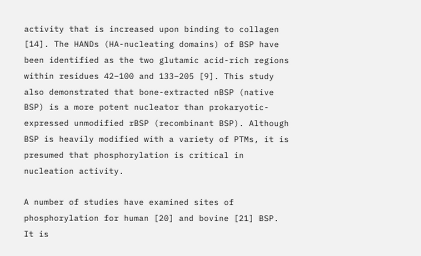activity that is increased upon binding to collagen [14]. The HANDs (HA-nucleating domains) of BSP have been identified as the two glutamic acid-rich regions within residues 42–100 and 133–205 [9]. This study also demonstrated that bone-extracted nBSP (native BSP) is a more potent nucleator than prokaryotic-expressed unmodified rBSP (recombinant BSP). Although BSP is heavily modified with a variety of PTMs, it is presumed that phosphorylation is critical in nucleation activity.

A number of studies have examined sites of phosphorylation for human [20] and bovine [21] BSP. It is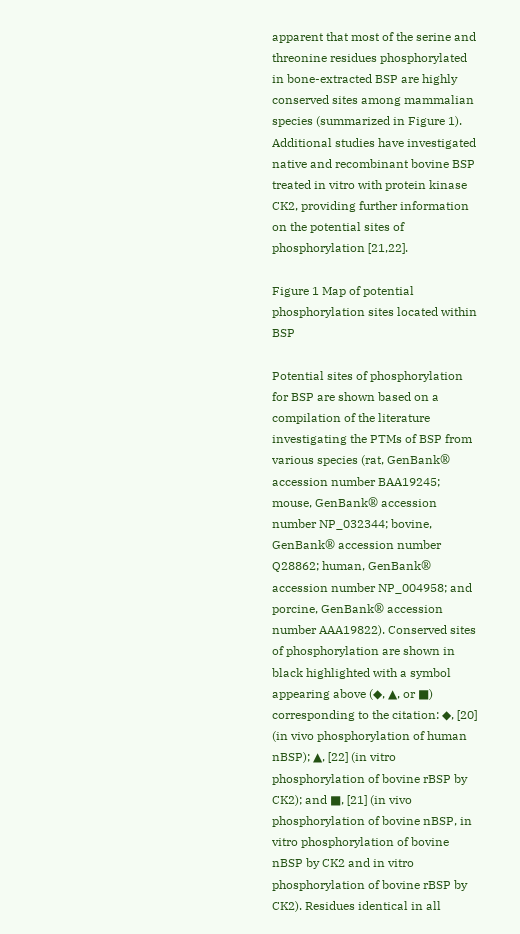apparent that most of the serine and threonine residues phosphorylated in bone-extracted BSP are highly conserved sites among mammalian species (summarized in Figure 1). Additional studies have investigated native and recombinant bovine BSP treated in vitro with protein kinase CK2, providing further information on the potential sites of phosphorylation [21,22].

Figure 1 Map of potential phosphorylation sites located within BSP

Potential sites of phosphorylation for BSP are shown based on a compilation of the literature investigating the PTMs of BSP from various species (rat, GenBank® accession number BAA19245; mouse, GenBank® accession number NP_032344; bovine, GenBank® accession number Q28862; human, GenBank® accession number NP_004958; and porcine, GenBank® accession number AAA19822). Conserved sites of phosphorylation are shown in black highlighted with a symbol appearing above (◆, ▲, or ■) corresponding to the citation: ◆, [20] (in vivo phosphorylation of human nBSP); ▲, [22] (in vitro phosphorylation of bovine rBSP by CK2); and ■, [21] (in vivo phosphorylation of bovine nBSP, in vitro phosphorylation of bovine nBSP by CK2 and in vitro phosphorylation of bovine rBSP by CK2). Residues identical in all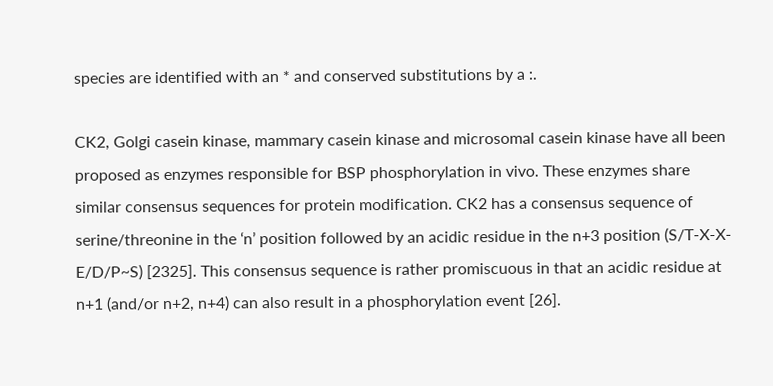species are identified with an * and conserved substitutions by a :.

CK2, Golgi casein kinase, mammary casein kinase and microsomal casein kinase have all been proposed as enzymes responsible for BSP phosphorylation in vivo. These enzymes share similar consensus sequences for protein modification. CK2 has a consensus sequence of serine/threonine in the ‘n’ position followed by an acidic residue in the n+3 position (S/T-X-X-E/D/P~S) [2325]. This consensus sequence is rather promiscuous in that an acidic residue at n+1 (and/or n+2, n+4) can also result in a phosphorylation event [26].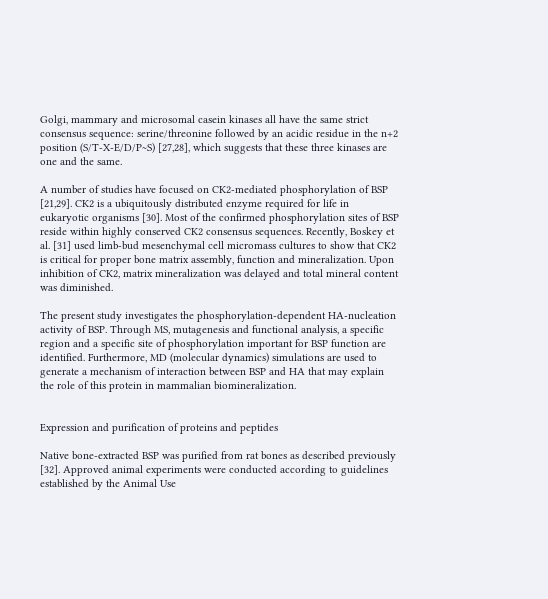Golgi, mammary and microsomal casein kinases all have the same strict consensus sequence: serine/threonine followed by an acidic residue in the n+2 position (S/T-X-E/D/P~S) [27,28], which suggests that these three kinases are one and the same.

A number of studies have focused on CK2-mediated phosphorylation of BSP [21,29]. CK2 is a ubiquitously distributed enzyme required for life in eukaryotic organisms [30]. Most of the confirmed phosphorylation sites of BSP reside within highly conserved CK2 consensus sequences. Recently, Boskey et al. [31] used limb-bud mesenchymal cell micromass cultures to show that CK2 is critical for proper bone matrix assembly, function and mineralization. Upon inhibition of CK2, matrix mineralization was delayed and total mineral content was diminished.

The present study investigates the phosphorylation-dependent HA-nucleation activity of BSP. Through MS, mutagenesis and functional analysis, a specific region and a specific site of phosphorylation important for BSP function are identified. Furthermore, MD (molecular dynamics) simulations are used to generate a mechanism of interaction between BSP and HA that may explain the role of this protein in mammalian biomineralization.


Expression and purification of proteins and peptides

Native bone-extracted BSP was purified from rat bones as described previously [32]. Approved animal experiments were conducted according to guidelines established by the Animal Use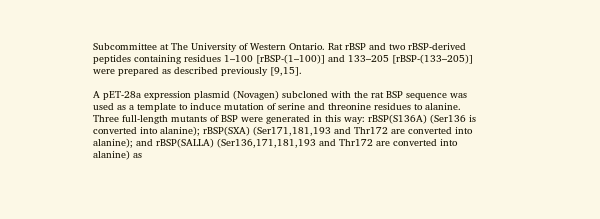Subcommittee at The University of Western Ontario. Rat rBSP and two rBSP-derived peptides containing residues 1–100 [rBSP-(1–100)] and 133–205 [rBSP-(133–205)] were prepared as described previously [9,15].

A pET-28a expression plasmid (Novagen) subcloned with the rat BSP sequence was used as a template to induce mutation of serine and threonine residues to alanine. Three full-length mutants of BSP were generated in this way: rBSP(S136A) (Ser136 is converted into alanine); rBSP(SXA) (Ser171,181,193 and Thr172 are converted into alanine); and rBSP(SALLA) (Ser136,171,181,193 and Thr172 are converted into alanine) as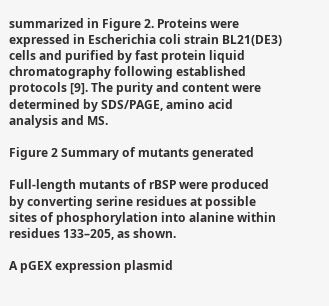summarized in Figure 2. Proteins were expressed in Escherichia coli strain BL21(DE3) cells and purified by fast protein liquid chromatography following established protocols [9]. The purity and content were determined by SDS/PAGE, amino acid analysis and MS.

Figure 2 Summary of mutants generated

Full-length mutants of rBSP were produced by converting serine residues at possible sites of phosphorylation into alanine within residues 133–205, as shown.

A pGEX expression plasmid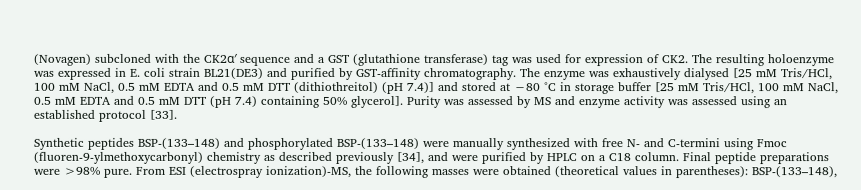(Novagen) subcloned with the CK2α′ sequence and a GST (glutathione transferase) tag was used for expression of CK2. The resulting holoenzyme was expressed in E. coli strain BL21(DE3) and purified by GST-affinity chromatography. The enzyme was exhaustively dialysed [25 mM Tris/HCl, 100 mM NaCl, 0.5 mM EDTA and 0.5 mM DTT (dithiothreitol) (pH 7.4)] and stored at −80 °C in storage buffer [25 mM Tris/HCl, 100 mM NaCl, 0.5 mM EDTA and 0.5 mM DTT (pH 7.4) containing 50% glycerol]. Purity was assessed by MS and enzyme activity was assessed using an established protocol [33].

Synthetic peptides BSP-(133–148) and phosphorylated BSP-(133–148) were manually synthesized with free N- and C-termini using Fmoc (fluoren-9-ylmethoxycarbonyl) chemistry as described previously [34], and were purified by HPLC on a C18 column. Final peptide preparations were >98% pure. From ESI (electrospray ionization)-MS, the following masses were obtained (theoretical values in parentheses): BSP-(133–148),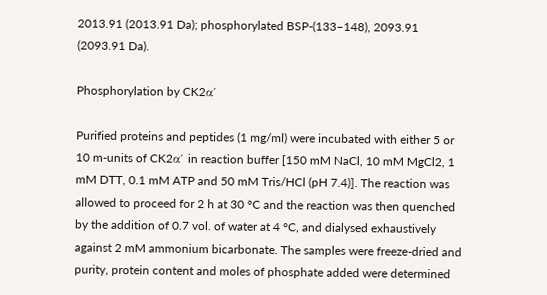2013.91 (2013.91 Da); phosphorylated BSP-(133–148), 2093.91 (2093.91 Da).

Phosphorylation by CK2α′

Purified proteins and peptides (1 mg/ml) were incubated with either 5 or 10 m-units of CK2α′ in reaction buffer [150 mM NaCl, 10 mM MgCl2, 1 mM DTT, 0.1 mM ATP and 50 mM Tris/HCl (pH 7.4)]. The reaction was allowed to proceed for 2 h at 30 °C and the reaction was then quenched by the addition of 0.7 vol. of water at 4 °C, and dialysed exhaustively against 2 mM ammonium bicarbonate. The samples were freeze-dried and purity, protein content and moles of phosphate added were determined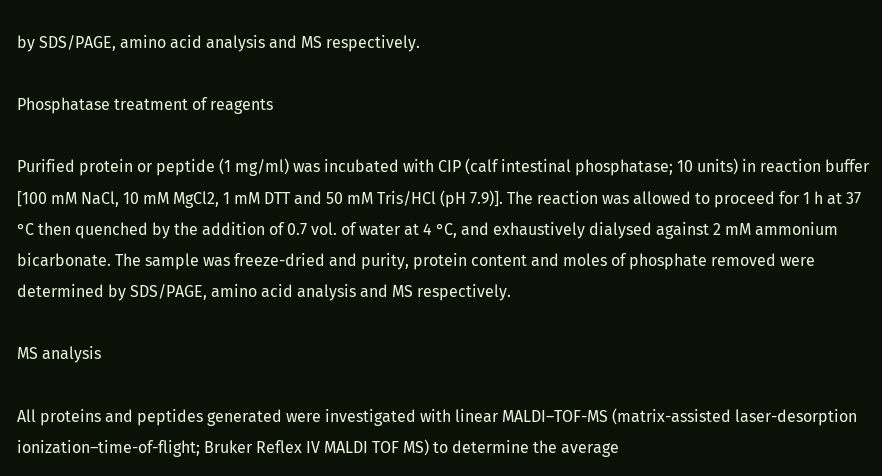by SDS/PAGE, amino acid analysis and MS respectively.

Phosphatase treatment of reagents

Purified protein or peptide (1 mg/ml) was incubated with CIP (calf intestinal phosphatase; 10 units) in reaction buffer [100 mM NaCl, 10 mM MgCl2, 1 mM DTT and 50 mM Tris/HCl (pH 7.9)]. The reaction was allowed to proceed for 1 h at 37 °C then quenched by the addition of 0.7 vol. of water at 4 °C, and exhaustively dialysed against 2 mM ammonium bicarbonate. The sample was freeze-dried and purity, protein content and moles of phosphate removed were determined by SDS/PAGE, amino acid analysis and MS respectively.

MS analysis

All proteins and peptides generated were investigated with linear MALDI–TOF-MS (matrix-assisted laser-desorption ionization–time-of-flight; Bruker Reflex IV MALDI TOF MS) to determine the average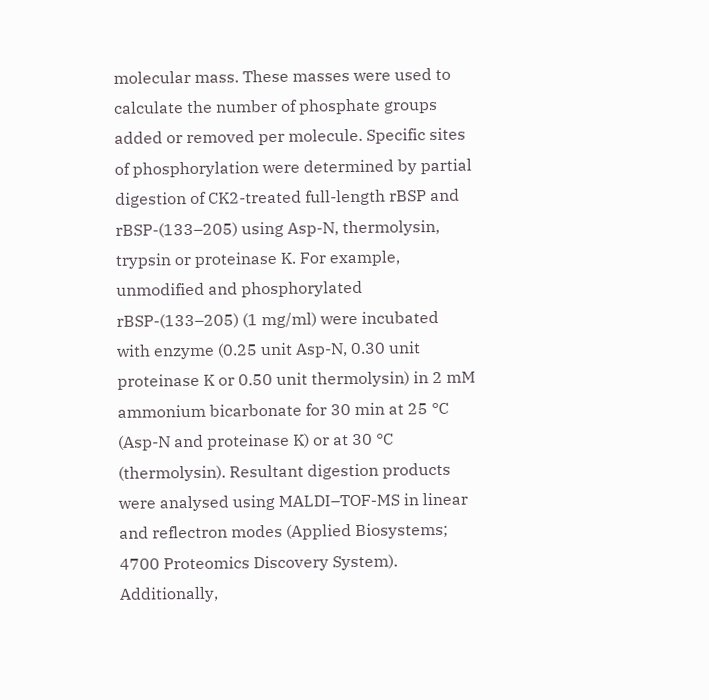molecular mass. These masses were used to calculate the number of phosphate groups added or removed per molecule. Specific sites of phosphorylation were determined by partial digestion of CK2-treated full-length rBSP and rBSP-(133–205) using Asp-N, thermolysin, trypsin or proteinase K. For example, unmodified and phosphorylated rBSP-(133–205) (1 mg/ml) were incubated with enzyme (0.25 unit Asp-N, 0.30 unit proteinase K or 0.50 unit thermolysin) in 2 mM ammonium bicarbonate for 30 min at 25 °C (Asp-N and proteinase K) or at 30 °C (thermolysin). Resultant digestion products were analysed using MALDI–TOF-MS in linear and reflectron modes (Applied Biosystems; 4700 Proteomics Discovery System). Additionally,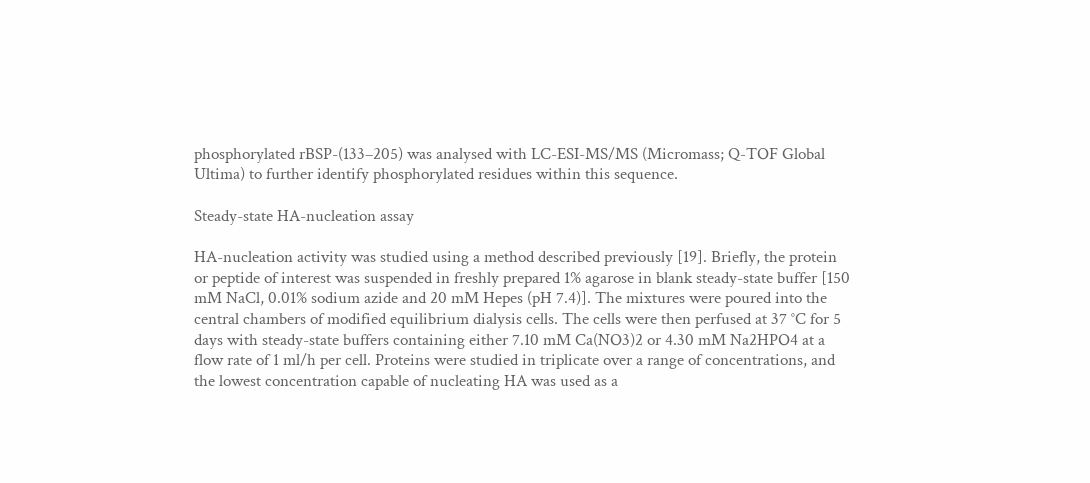phosphorylated rBSP-(133–205) was analysed with LC-ESI-MS/MS (Micromass; Q-TOF Global Ultima) to further identify phosphorylated residues within this sequence.

Steady-state HA-nucleation assay

HA-nucleation activity was studied using a method described previously [19]. Briefly, the protein or peptide of interest was suspended in freshly prepared 1% agarose in blank steady-state buffer [150 mM NaCl, 0.01% sodium azide and 20 mM Hepes (pH 7.4)]. The mixtures were poured into the central chambers of modified equilibrium dialysis cells. The cells were then perfused at 37 °C for 5 days with steady-state buffers containing either 7.10 mM Ca(NO3)2 or 4.30 mM Na2HPO4 at a flow rate of 1 ml/h per cell. Proteins were studied in triplicate over a range of concentrations, and the lowest concentration capable of nucleating HA was used as a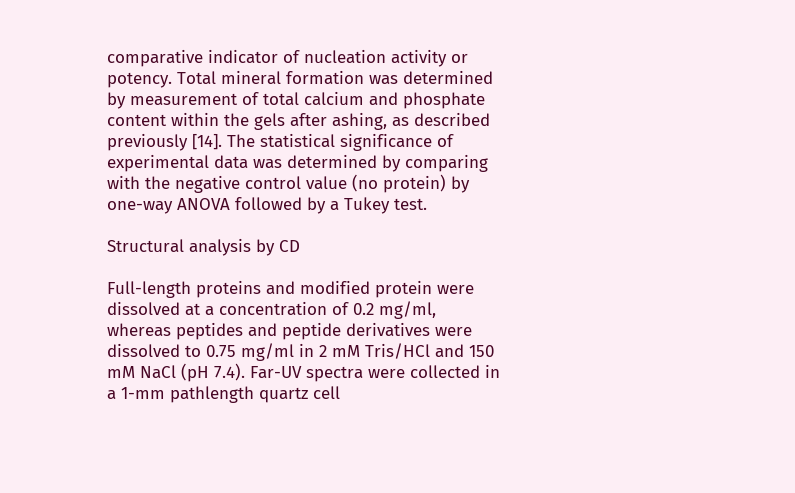comparative indicator of nucleation activity or potency. Total mineral formation was determined by measurement of total calcium and phosphate content within the gels after ashing, as described previously [14]. The statistical significance of experimental data was determined by comparing with the negative control value (no protein) by one-way ANOVA followed by a Tukey test.

Structural analysis by CD

Full-length proteins and modified protein were dissolved at a concentration of 0.2 mg/ml, whereas peptides and peptide derivatives were dissolved to 0.75 mg/ml in 2 mM Tris/HCl and 150 mM NaCl (pH 7.4). Far-UV spectra were collected in a 1-mm pathlength quartz cell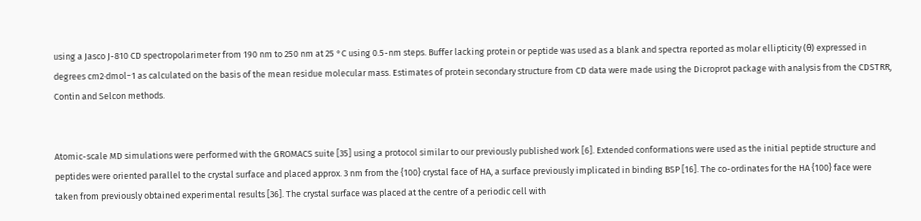using a Jasco J-810 CD spectropolarimeter from 190 nm to 250 nm at 25 °C using 0.5-nm steps. Buffer lacking protein or peptide was used as a blank and spectra reported as molar ellipticity (θ) expressed in degrees cm2·dmol−1 as calculated on the basis of the mean residue molecular mass. Estimates of protein secondary structure from CD data were made using the Dicroprot package with analysis from the CDSTRR, Contin and Selcon methods.


Atomic-scale MD simulations were performed with the GROMACS suite [35] using a protocol similar to our previously published work [6]. Extended conformations were used as the initial peptide structure and peptides were oriented parallel to the crystal surface and placed approx. 3 nm from the {100} crystal face of HA, a surface previously implicated in binding BSP [16]. The co-ordinates for the HA {100} face were taken from previously obtained experimental results [36]. The crystal surface was placed at the centre of a periodic cell with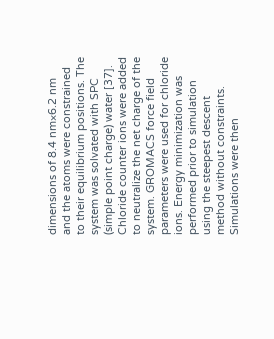dimensions of 8.4 nm×6.2 nm and the atoms were constrained to their equilibrium positions. The system was solvated with SPC (simple point charge) water [37]. Chloride counter ions were added to neutralize the net charge of the system. GROMACS force field parameters were used for chloride ions. Energy minimization was performed prior to simulation using the steepest descent method without constraints. Simulations were then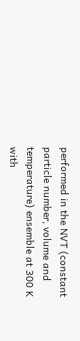performed in the NVT (constant particle number, volume and temperature) ensemble at 300 K with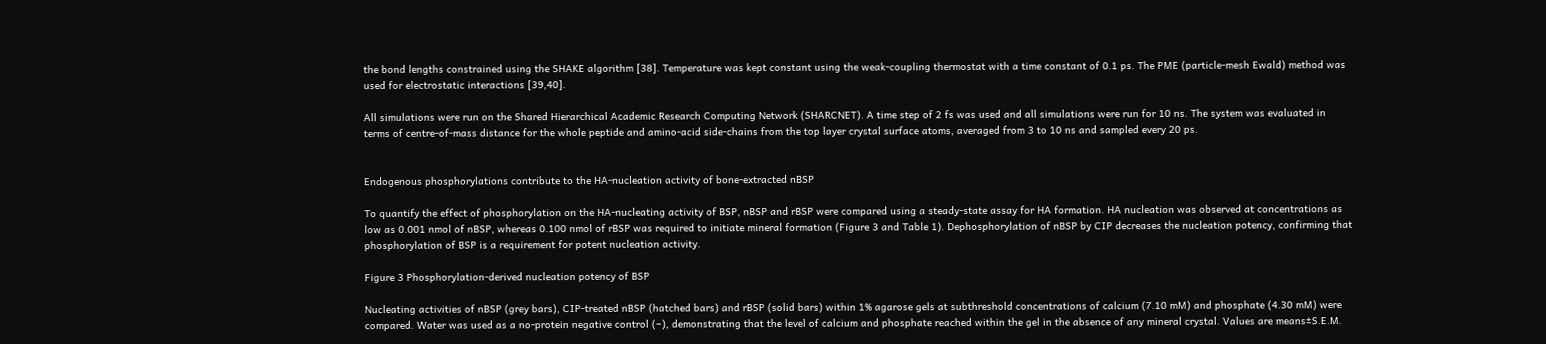the bond lengths constrained using the SHAKE algorithm [38]. Temperature was kept constant using the weak-coupling thermostat with a time constant of 0.1 ps. The PME (particle-mesh Ewald) method was used for electrostatic interactions [39,40].

All simulations were run on the Shared Hierarchical Academic Research Computing Network (SHARCNET). A time step of 2 fs was used and all simulations were run for 10 ns. The system was evaluated in terms of centre-of-mass distance for the whole peptide and amino-acid side-chains from the top layer crystal surface atoms, averaged from 3 to 10 ns and sampled every 20 ps.


Endogenous phosphorylations contribute to the HA-nucleation activity of bone-extracted nBSP

To quantify the effect of phosphorylation on the HA-nucleating activity of BSP, nBSP and rBSP were compared using a steady-state assay for HA formation. HA nucleation was observed at concentrations as low as 0.001 nmol of nBSP, whereas 0.100 nmol of rBSP was required to initiate mineral formation (Figure 3 and Table 1). Dephosphorylation of nBSP by CIP decreases the nucleation potency, confirming that phosphorylation of BSP is a requirement for potent nucleation activity.

Figure 3 Phosphorylation-derived nucleation potency of BSP

Nucleating activities of nBSP (grey bars), CIP-treated nBSP (hatched bars) and rBSP (solid bars) within 1% agarose gels at subthreshold concentrations of calcium (7.10 mM) and phosphate (4.30 mM) were compared. Water was used as a no-protein negative control (−), demonstrating that the level of calcium and phosphate reached within the gel in the absence of any mineral crystal. Values are means±S.E.M.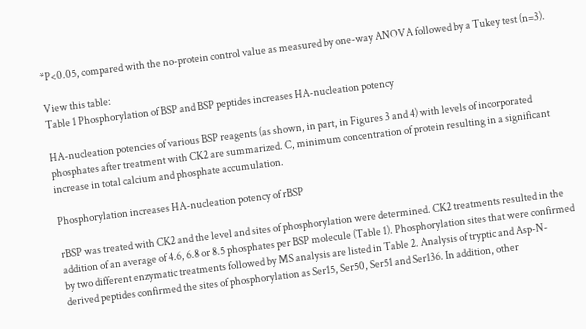*P<0.05, compared with the no-protein control value as measured by one-way ANOVA followed by a Tukey test (n=3).

View this table:
Table 1 Phosphorylation of BSP and BSP peptides increases HA-nucleation potency

HA-nucleation potencies of various BSP reagents (as shown, in part, in Figures 3 and 4) with levels of incorporated phosphates after treatment with CK2 are summarized. C, minimum concentration of protein resulting in a significant increase in total calcium and phosphate accumulation.

Phosphorylation increases HA-nucleation potency of rBSP

rBSP was treated with CK2 and the level and sites of phosphorylation were determined. CK2 treatments resulted in the addition of an average of 4.6, 6.8 or 8.5 phosphates per BSP molecule (Table 1). Phosphorylation sites that were confirmed by two different enzymatic treatments followed by MS analysis are listed in Table 2. Analysis of tryptic and Asp-N-derived peptides confirmed the sites of phosphorylation as Ser15, Ser50, Ser51 and Ser136. In addition, other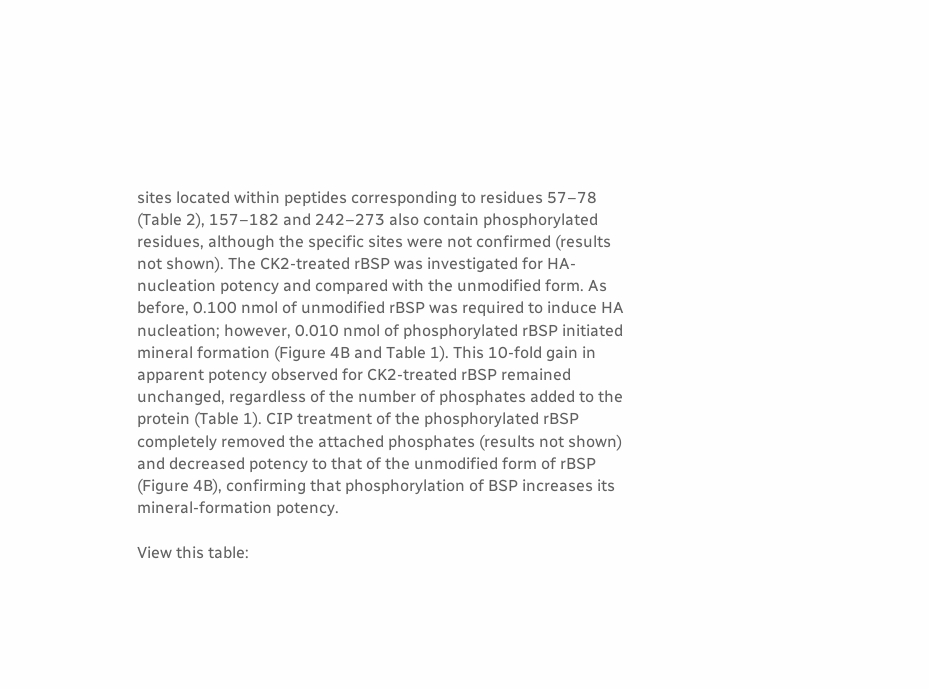sites located within peptides corresponding to residues 57–78 (Table 2), 157–182 and 242–273 also contain phosphorylated residues, although the specific sites were not confirmed (results not shown). The CK2-treated rBSP was investigated for HA-nucleation potency and compared with the unmodified form. As before, 0.100 nmol of unmodified rBSP was required to induce HA nucleation; however, 0.010 nmol of phosphorylated rBSP initiated mineral formation (Figure 4B and Table 1). This 10-fold gain in apparent potency observed for CK2-treated rBSP remained unchanged, regardless of the number of phosphates added to the protein (Table 1). CIP treatment of the phosphorylated rBSP completely removed the attached phosphates (results not shown) and decreased potency to that of the unmodified form of rBSP (Figure 4B), confirming that phosphorylation of BSP increases its mineral-formation potency.

View this table: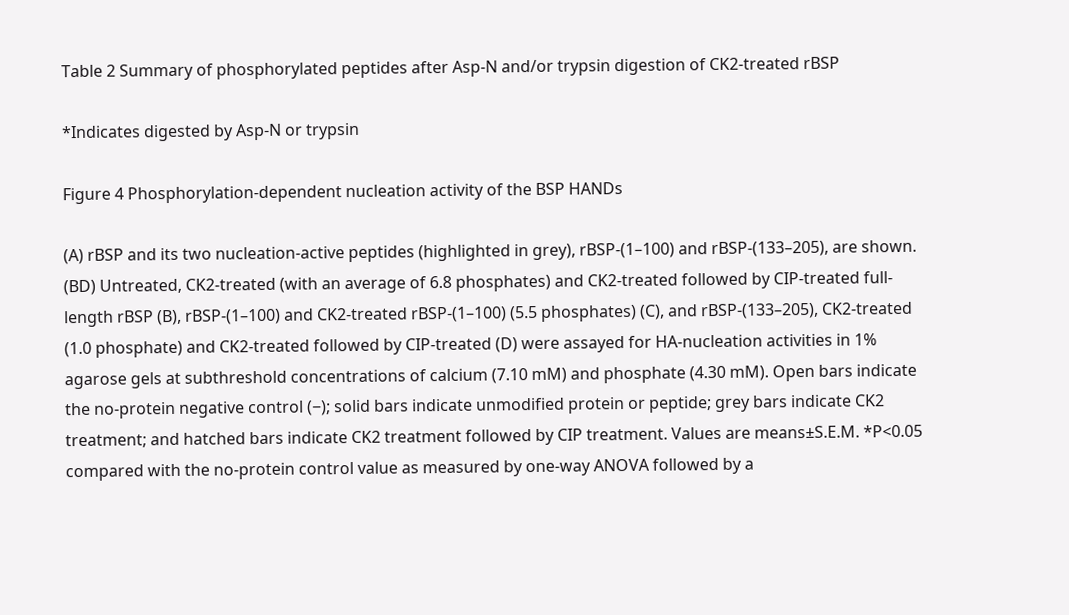Table 2 Summary of phosphorylated peptides after Asp-N and/or trypsin digestion of CK2-treated rBSP

*Indicates digested by Asp-N or trypsin

Figure 4 Phosphorylation-dependent nucleation activity of the BSP HANDs

(A) rBSP and its two nucleation-active peptides (highlighted in grey), rBSP-(1–100) and rBSP-(133–205), are shown. (BD) Untreated, CK2-treated (with an average of 6.8 phosphates) and CK2-treated followed by CIP-treated full-length rBSP (B), rBSP-(1–100) and CK2-treated rBSP-(1–100) (5.5 phosphates) (C), and rBSP-(133–205), CK2-treated (1.0 phosphate) and CK2-treated followed by CIP-treated (D) were assayed for HA-nucleation activities in 1% agarose gels at subthreshold concentrations of calcium (7.10 mM) and phosphate (4.30 mM). Open bars indicate the no-protein negative control (−); solid bars indicate unmodified protein or peptide; grey bars indicate CK2 treatment; and hatched bars indicate CK2 treatment followed by CIP treatment. Values are means±S.E.M. *P<0.05 compared with the no-protein control value as measured by one-way ANOVA followed by a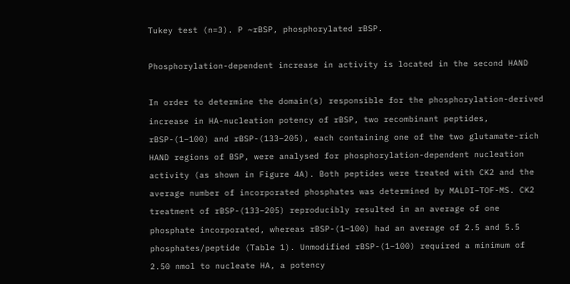Tukey test (n=3). P ~rBSP, phosphorylated rBSP.

Phosphorylation-dependent increase in activity is located in the second HAND

In order to determine the domain(s) responsible for the phosphorylation-derived increase in HA-nucleation potency of rBSP, two recombinant peptides, rBSP-(1–100) and rBSP-(133–205), each containing one of the two glutamate-rich HAND regions of BSP, were analysed for phosphorylation-dependent nucleation activity (as shown in Figure 4A). Both peptides were treated with CK2 and the average number of incorporated phosphates was determined by MALDI–TOF-MS. CK2 treatment of rBSP-(133–205) reproducibly resulted in an average of one phosphate incorporated, whereas rBSP-(1–100) had an average of 2.5 and 5.5 phosphates/peptide (Table 1). Unmodified rBSP-(1–100) required a minimum of 2.50 nmol to nucleate HA, a potency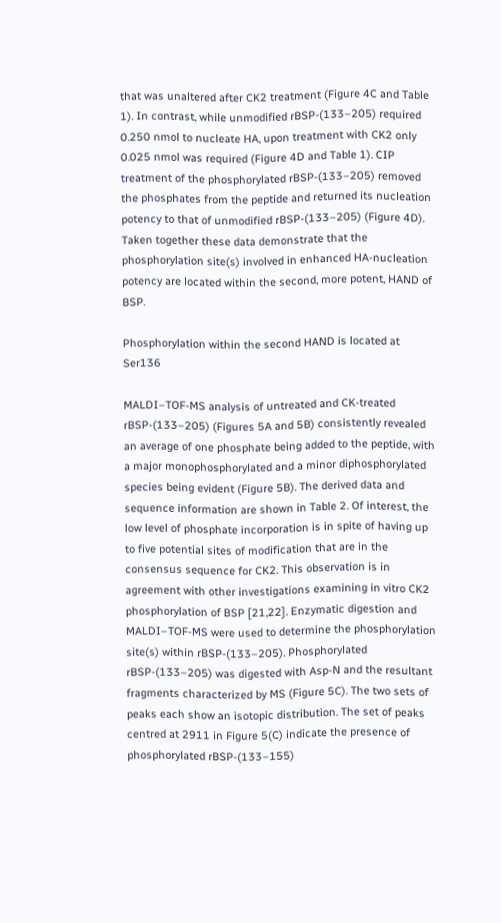that was unaltered after CK2 treatment (Figure 4C and Table 1). In contrast, while unmodified rBSP-(133–205) required 0.250 nmol to nucleate HA, upon treatment with CK2 only 0.025 nmol was required (Figure 4D and Table 1). CIP treatment of the phosphorylated rBSP-(133–205) removed the phosphates from the peptide and returned its nucleation potency to that of unmodified rBSP-(133–205) (Figure 4D). Taken together these data demonstrate that the phosphorylation site(s) involved in enhanced HA-nucleation potency are located within the second, more potent, HAND of BSP.

Phosphorylation within the second HAND is located at Ser136

MALDI–TOF-MS analysis of untreated and CK-treated rBSP-(133–205) (Figures 5A and 5B) consistently revealed an average of one phosphate being added to the peptide, with a major monophosphorylated and a minor diphosphorylated species being evident (Figure 5B). The derived data and sequence information are shown in Table 2. Of interest, the low level of phosphate incorporation is in spite of having up to five potential sites of modification that are in the consensus sequence for CK2. This observation is in agreement with other investigations examining in vitro CK2 phosphorylation of BSP [21,22]. Enzymatic digestion and MALDI–TOF-MS were used to determine the phosphorylation site(s) within rBSP-(133–205). Phosphorylated rBSP-(133–205) was digested with Asp-N and the resultant fragments characterized by MS (Figure 5C). The two sets of peaks each show an isotopic distribution. The set of peaks centred at 2911 in Figure 5(C) indicate the presence of phosphorylated rBSP-(133–155)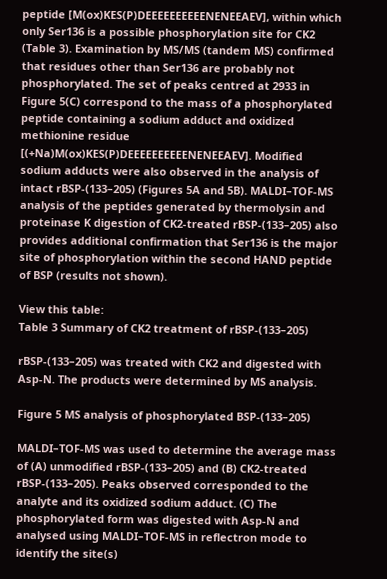peptide [M(ox)KES(P)DEEEEEEEEEENENEEAEV], within which only Ser136 is a possible phosphorylation site for CK2 (Table 3). Examination by MS/MS (tandem MS) confirmed that residues other than Ser136 are probably not phosphorylated. The set of peaks centred at 2933 in Figure 5(C) correspond to the mass of a phosphorylated peptide containing a sodium adduct and oxidized methionine residue [(+Na)M(ox)KES(P)DEEEEEEEEEENENEEAEV]. Modified sodium adducts were also observed in the analysis of intact rBSP-(133–205) (Figures 5A and 5B). MALDI–TOF-MS analysis of the peptides generated by thermolysin and proteinase K digestion of CK2-treated rBSP-(133–205) also provides additional confirmation that Ser136 is the major site of phosphorylation within the second HAND peptide of BSP (results not shown).

View this table:
Table 3 Summary of CK2 treatment of rBSP-(133–205)

rBSP-(133–205) was treated with CK2 and digested with Asp-N. The products were determined by MS analysis.

Figure 5 MS analysis of phosphorylated BSP-(133–205)

MALDI–TOF-MS was used to determine the average mass of (A) unmodified rBSP-(133–205) and (B) CK2-treated rBSP-(133–205). Peaks observed corresponded to the analyte and its oxidized sodium adduct. (C) The phosphorylated form was digested with Asp-N and analysed using MALDI–TOF-MS in reflectron mode to identify the site(s)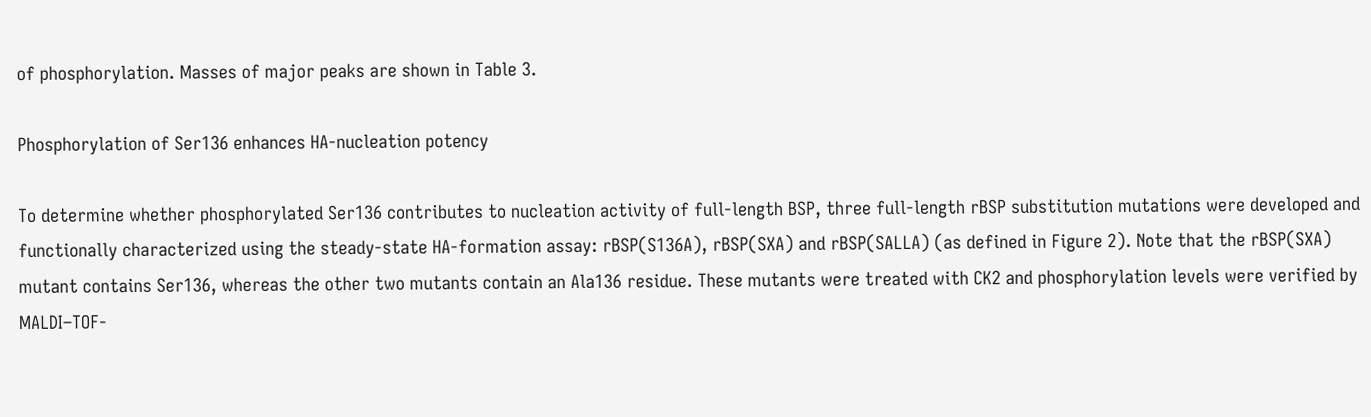of phosphorylation. Masses of major peaks are shown in Table 3.

Phosphorylation of Ser136 enhances HA-nucleation potency

To determine whether phosphorylated Ser136 contributes to nucleation activity of full-length BSP, three full-length rBSP substitution mutations were developed and functionally characterized using the steady-state HA-formation assay: rBSP(S136A), rBSP(SXA) and rBSP(SALLA) (as defined in Figure 2). Note that the rBSP(SXA) mutant contains Ser136, whereas the other two mutants contain an Ala136 residue. These mutants were treated with CK2 and phosphorylation levels were verified by MALDI–TOF-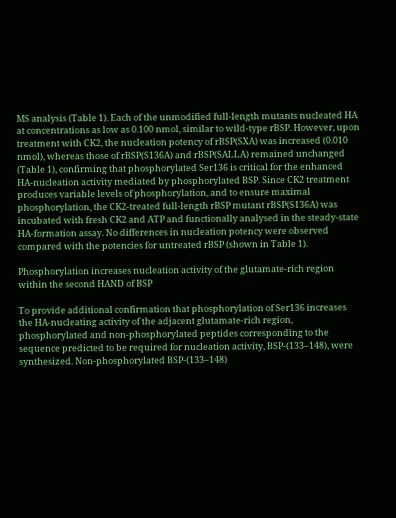MS analysis (Table 1). Each of the unmodified full-length mutants nucleated HA at concentrations as low as 0.100 nmol, similar to wild-type rBSP. However, upon treatment with CK2, the nucleation potency of rBSP(SXA) was increased (0.010 nmol), whereas those of rBSP(S136A) and rBSP(SALLA) remained unchanged (Table 1), confirming that phosphorylated Ser136 is critical for the enhanced HA-nucleation activity mediated by phosphorylated BSP. Since CK2 treatment produces variable levels of phosphorylation, and to ensure maximal phosphorylation, the CK2-treated full-length rBSP mutant rBSP(S136A) was incubated with fresh CK2 and ATP and functionally analysed in the steady-state HA-formation assay. No differences in nucleation potency were observed compared with the potencies for untreated rBSP (shown in Table 1).

Phosphorylation increases nucleation activity of the glutamate-rich region within the second HAND of BSP

To provide additional confirmation that phosphorylation of Ser136 increases the HA-nucleating activity of the adjacent glutamate-rich region, phosphorylated and non-phosphorylated peptides corresponding to the sequence predicted to be required for nucleation activity, BSP-(133–148), were synthesized. Non-phosphorylated BSP-(133–148)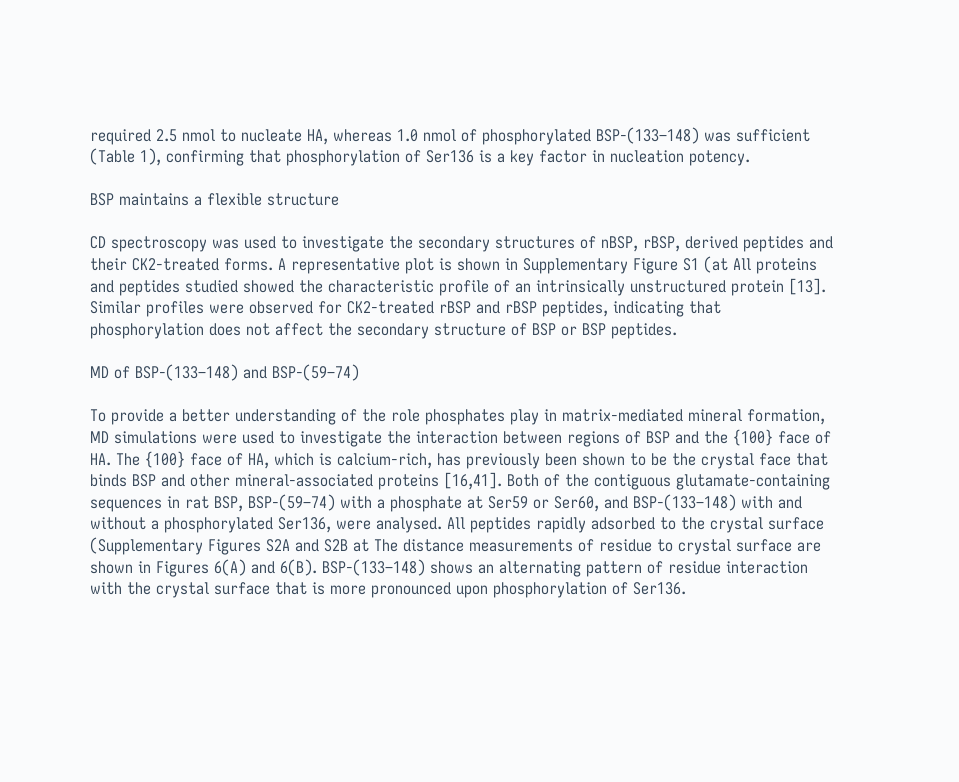required 2.5 nmol to nucleate HA, whereas 1.0 nmol of phosphorylated BSP-(133–148) was sufficient (Table 1), confirming that phosphorylation of Ser136 is a key factor in nucleation potency.

BSP maintains a flexible structure

CD spectroscopy was used to investigate the secondary structures of nBSP, rBSP, derived peptides and their CK2-treated forms. A representative plot is shown in Supplementary Figure S1 (at All proteins and peptides studied showed the characteristic profile of an intrinsically unstructured protein [13]. Similar profiles were observed for CK2-treated rBSP and rBSP peptides, indicating that phosphorylation does not affect the secondary structure of BSP or BSP peptides.

MD of BSP-(133–148) and BSP-(59–74)

To provide a better understanding of the role phosphates play in matrix-mediated mineral formation, MD simulations were used to investigate the interaction between regions of BSP and the {100} face of HA. The {100} face of HA, which is calcium-rich, has previously been shown to be the crystal face that binds BSP and other mineral-associated proteins [16,41]. Both of the contiguous glutamate-containing sequences in rat BSP, BSP-(59–74) with a phosphate at Ser59 or Ser60, and BSP-(133–148) with and without a phosphorylated Ser136, were analysed. All peptides rapidly adsorbed to the crystal surface (Supplementary Figures S2A and S2B at The distance measurements of residue to crystal surface are shown in Figures 6(A) and 6(B). BSP-(133–148) shows an alternating pattern of residue interaction with the crystal surface that is more pronounced upon phosphorylation of Ser136.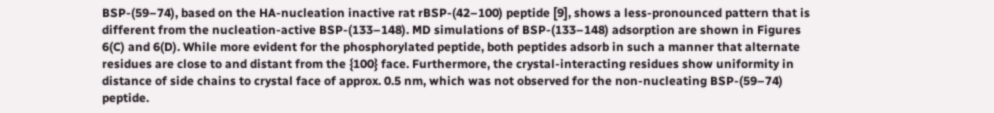BSP-(59–74), based on the HA-nucleation inactive rat rBSP-(42–100) peptide [9], shows a less-pronounced pattern that is different from the nucleation-active BSP-(133–148). MD simulations of BSP-(133–148) adsorption are shown in Figures 6(C) and 6(D). While more evident for the phosphorylated peptide, both peptides adsorb in such a manner that alternate residues are close to and distant from the {100} face. Furthermore, the crystal-interacting residues show uniformity in distance of side chains to crystal face of approx. 0.5 nm, which was not observed for the non-nucleating BSP-(59–74) peptide.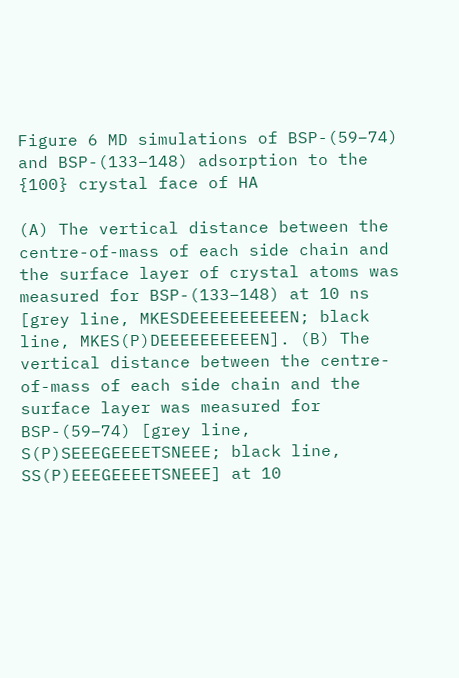Figure 6 MD simulations of BSP-(59–74) and BSP-(133–148) adsorption to the {100} crystal face of HA

(A) The vertical distance between the centre-of-mass of each side chain and the surface layer of crystal atoms was measured for BSP-(133–148) at 10 ns [grey line, MKESDEEEEEEEEEEN; black line, MKES(P)DEEEEEEEEEEN]. (B) The vertical distance between the centre-of-mass of each side chain and the surface layer was measured for BSP-(59–74) [grey line, S(P)SEEEGEEEETSNEEE; black line, SS(P)EEEGEEEETSNEEE] at 10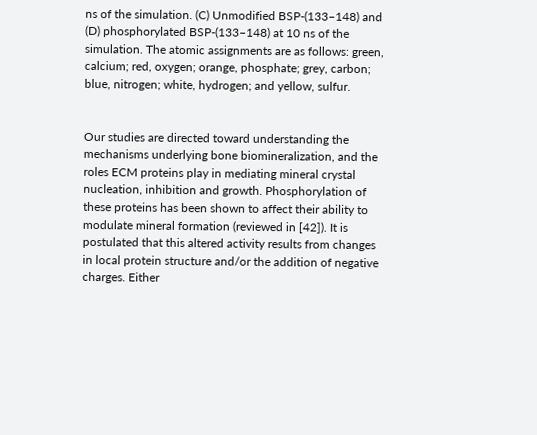ns of the simulation. (C) Unmodified BSP-(133–148) and (D) phosphorylated BSP-(133–148) at 10 ns of the simulation. The atomic assignments are as follows: green, calcium; red, oxygen; orange, phosphate; grey, carbon; blue, nitrogen; white, hydrogen; and yellow, sulfur.


Our studies are directed toward understanding the mechanisms underlying bone biomineralization, and the roles ECM proteins play in mediating mineral crystal nucleation, inhibition and growth. Phosphorylation of these proteins has been shown to affect their ability to modulate mineral formation (reviewed in [42]). It is postulated that this altered activity results from changes in local protein structure and/or the addition of negative charges. Either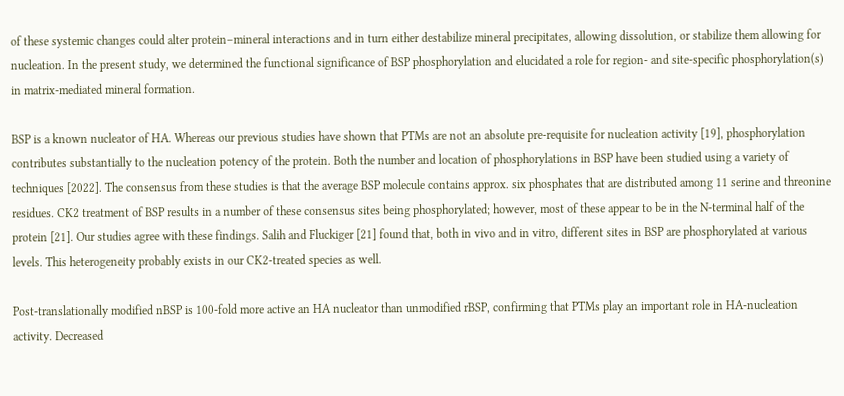of these systemic changes could alter protein–mineral interactions and in turn either destabilize mineral precipitates, allowing dissolution, or stabilize them allowing for nucleation. In the present study, we determined the functional significance of BSP phosphorylation and elucidated a role for region- and site-specific phosphorylation(s) in matrix-mediated mineral formation.

BSP is a known nucleator of HA. Whereas our previous studies have shown that PTMs are not an absolute pre-requisite for nucleation activity [19], phosphorylation contributes substantially to the nucleation potency of the protein. Both the number and location of phosphorylations in BSP have been studied using a variety of techniques [2022]. The consensus from these studies is that the average BSP molecule contains approx. six phosphates that are distributed among 11 serine and threonine residues. CK2 treatment of BSP results in a number of these consensus sites being phosphorylated; however, most of these appear to be in the N-terminal half of the protein [21]. Our studies agree with these findings. Salih and Fluckiger [21] found that, both in vivo and in vitro, different sites in BSP are phosphorylated at various levels. This heterogeneity probably exists in our CK2-treated species as well.

Post-translationally modified nBSP is 100-fold more active an HA nucleator than unmodified rBSP, confirming that PTMs play an important role in HA-nucleation activity. Decreased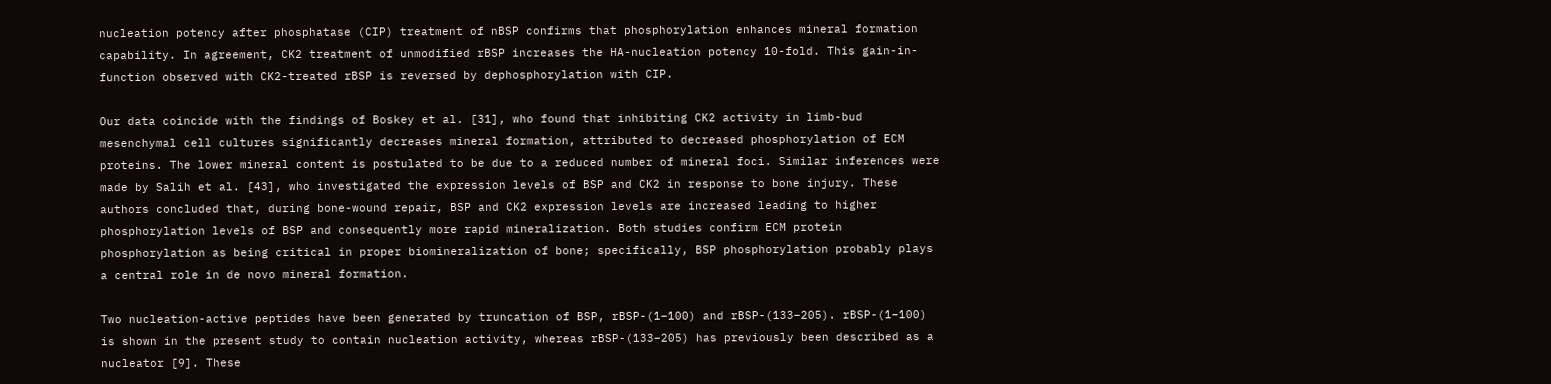nucleation potency after phosphatase (CIP) treatment of nBSP confirms that phosphorylation enhances mineral formation capability. In agreement, CK2 treatment of unmodified rBSP increases the HA-nucleation potency 10-fold. This gain-in-function observed with CK2-treated rBSP is reversed by dephosphorylation with CIP.

Our data coincide with the findings of Boskey et al. [31], who found that inhibiting CK2 activity in limb-bud mesenchymal cell cultures significantly decreases mineral formation, attributed to decreased phosphorylation of ECM proteins. The lower mineral content is postulated to be due to a reduced number of mineral foci. Similar inferences were made by Salih et al. [43], who investigated the expression levels of BSP and CK2 in response to bone injury. These authors concluded that, during bone-wound repair, BSP and CK2 expression levels are increased leading to higher phosphorylation levels of BSP and consequently more rapid mineralization. Both studies confirm ECM protein phosphorylation as being critical in proper biomineralization of bone; specifically, BSP phosphorylation probably plays a central role in de novo mineral formation.

Two nucleation-active peptides have been generated by truncation of BSP, rBSP-(1–100) and rBSP-(133–205). rBSP-(1–100) is shown in the present study to contain nucleation activity, whereas rBSP-(133–205) has previously been described as a nucleator [9]. These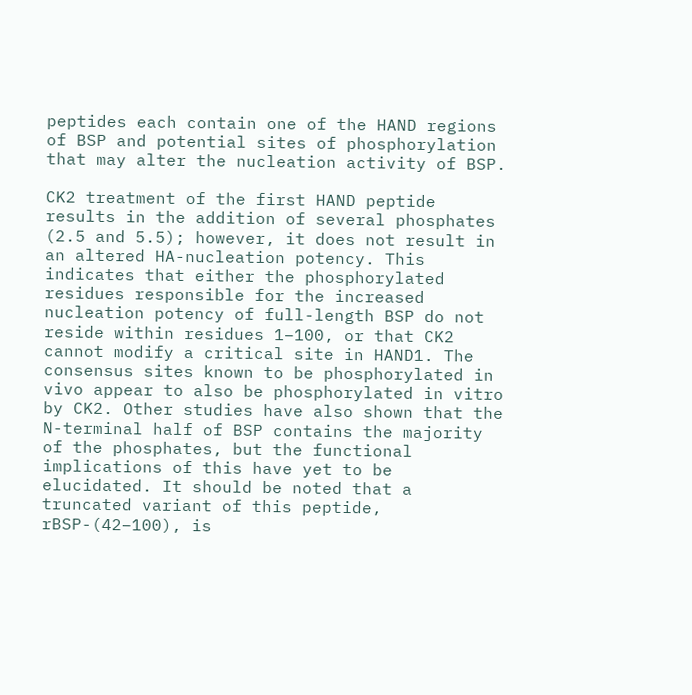peptides each contain one of the HAND regions of BSP and potential sites of phosphorylation that may alter the nucleation activity of BSP.

CK2 treatment of the first HAND peptide results in the addition of several phosphates (2.5 and 5.5); however, it does not result in an altered HA-nucleation potency. This indicates that either the phosphorylated residues responsible for the increased nucleation potency of full-length BSP do not reside within residues 1–100, or that CK2 cannot modify a critical site in HAND1. The consensus sites known to be phosphorylated in vivo appear to also be phosphorylated in vitro by CK2. Other studies have also shown that the N-terminal half of BSP contains the majority of the phosphates, but the functional implications of this have yet to be elucidated. It should be noted that a truncated variant of this peptide, rBSP-(42–100), is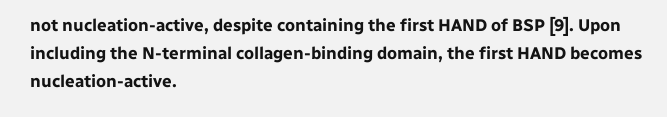not nucleation-active, despite containing the first HAND of BSP [9]. Upon including the N-terminal collagen-binding domain, the first HAND becomes nucleation-active.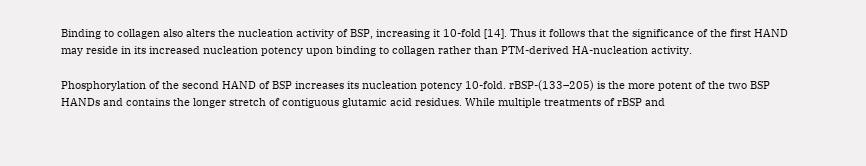Binding to collagen also alters the nucleation activity of BSP, increasing it 10-fold [14]. Thus it follows that the significance of the first HAND may reside in its increased nucleation potency upon binding to collagen rather than PTM-derived HA-nucleation activity.

Phosphorylation of the second HAND of BSP increases its nucleation potency 10-fold. rBSP-(133–205) is the more potent of the two BSP HANDs and contains the longer stretch of contiguous glutamic acid residues. While multiple treatments of rBSP and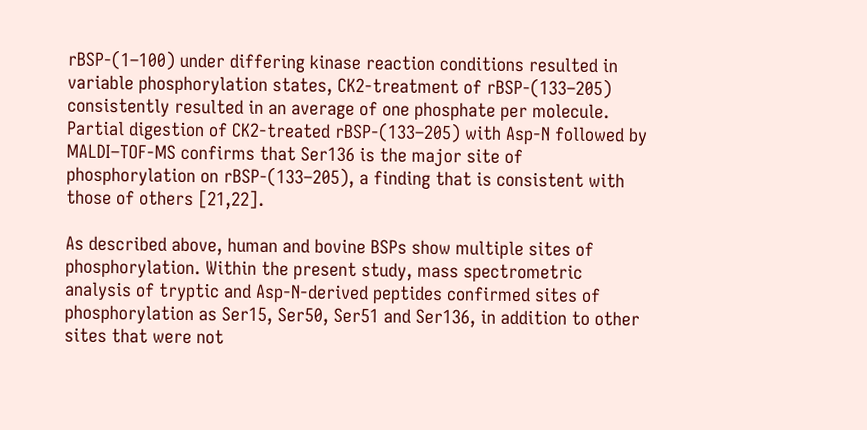rBSP-(1–100) under differing kinase reaction conditions resulted in variable phosphorylation states, CK2-treatment of rBSP-(133–205) consistently resulted in an average of one phosphate per molecule. Partial digestion of CK2-treated rBSP-(133–205) with Asp-N followed by MALDI–TOF-MS confirms that Ser136 is the major site of phosphorylation on rBSP-(133–205), a finding that is consistent with those of others [21,22].

As described above, human and bovine BSPs show multiple sites of phosphorylation. Within the present study, mass spectrometric analysis of tryptic and Asp-N-derived peptides confirmed sites of phosphorylation as Ser15, Ser50, Ser51 and Ser136, in addition to other sites that were not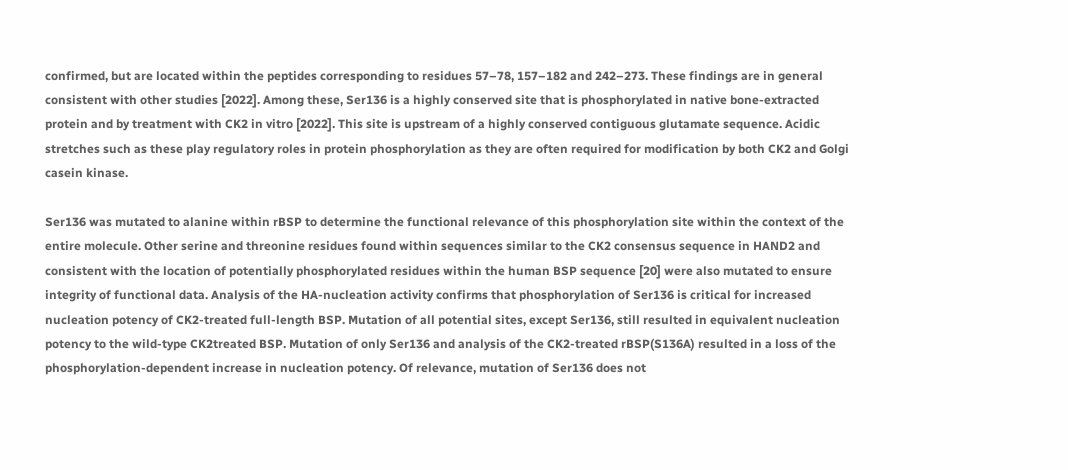confirmed, but are located within the peptides corresponding to residues 57–78, 157–182 and 242–273. These findings are in general consistent with other studies [2022]. Among these, Ser136 is a highly conserved site that is phosphorylated in native bone-extracted protein and by treatment with CK2 in vitro [2022]. This site is upstream of a highly conserved contiguous glutamate sequence. Acidic stretches such as these play regulatory roles in protein phosphorylation as they are often required for modification by both CK2 and Golgi casein kinase.

Ser136 was mutated to alanine within rBSP to determine the functional relevance of this phosphorylation site within the context of the entire molecule. Other serine and threonine residues found within sequences similar to the CK2 consensus sequence in HAND2 and consistent with the location of potentially phosphorylated residues within the human BSP sequence [20] were also mutated to ensure integrity of functional data. Analysis of the HA-nucleation activity confirms that phosphorylation of Ser136 is critical for increased nucleation potency of CK2-treated full-length BSP. Mutation of all potential sites, except Ser136, still resulted in equivalent nucleation potency to the wild-type CK2treated BSP. Mutation of only Ser136 and analysis of the CK2-treated rBSP(S136A) resulted in a loss of the phosphorylation-dependent increase in nucleation potency. Of relevance, mutation of Ser136 does not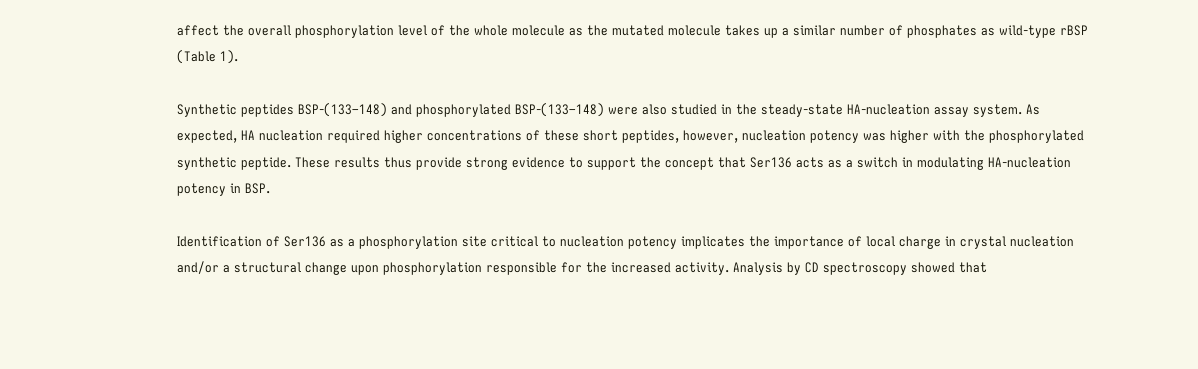affect the overall phosphorylation level of the whole molecule as the mutated molecule takes up a similar number of phosphates as wild-type rBSP (Table 1).

Synthetic peptides BSP-(133–148) and phosphorylated BSP-(133–148) were also studied in the steady-state HA-nucleation assay system. As expected, HA nucleation required higher concentrations of these short peptides, however, nucleation potency was higher with the phosphorylated synthetic peptide. These results thus provide strong evidence to support the concept that Ser136 acts as a switch in modulating HA-nucleation potency in BSP.

Identification of Ser136 as a phosphorylation site critical to nucleation potency implicates the importance of local charge in crystal nucleation and/or a structural change upon phosphorylation responsible for the increased activity. Analysis by CD spectroscopy showed that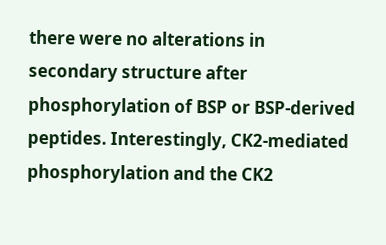there were no alterations in secondary structure after phosphorylation of BSP or BSP-derived peptides. Interestingly, CK2-mediated phosphorylation and the CK2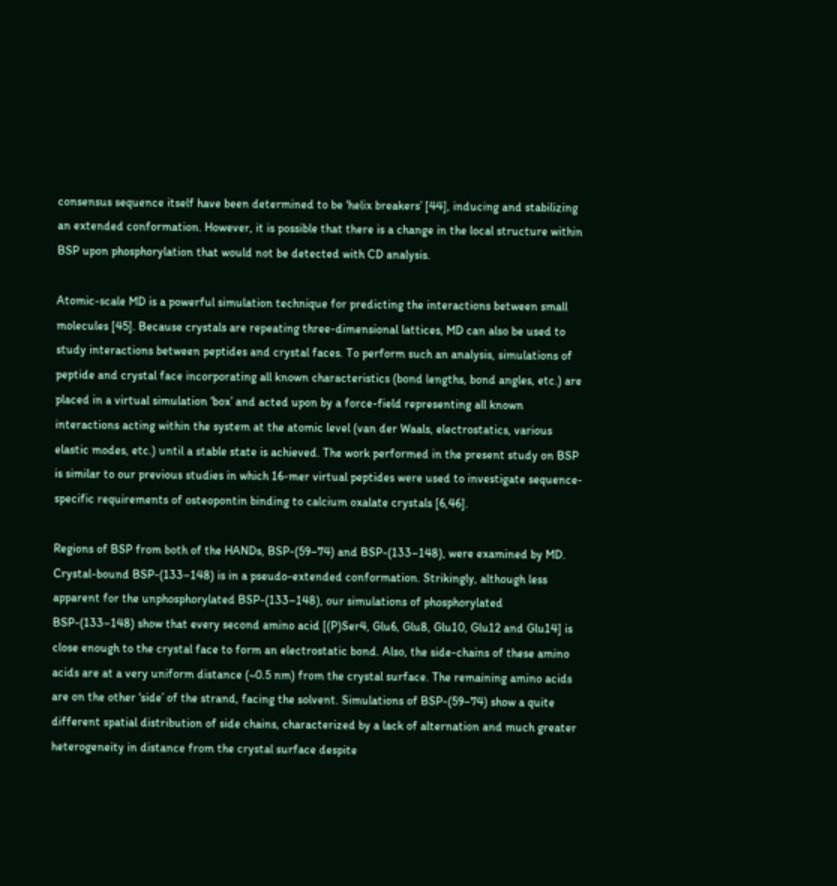consensus sequence itself have been determined to be ‘helix breakers’ [44], inducing and stabilizing an extended conformation. However, it is possible that there is a change in the local structure within BSP upon phosphorylation that would not be detected with CD analysis.

Atomic-scale MD is a powerful simulation technique for predicting the interactions between small molecules [45]. Because crystals are repeating three-dimensional lattices, MD can also be used to study interactions between peptides and crystal faces. To perform such an analysis, simulations of peptide and crystal face incorporating all known characteristics (bond lengths, bond angles, etc.) are placed in a virtual simulation ‘box’ and acted upon by a force-field representing all known interactions acting within the system at the atomic level (van der Waals, electrostatics, various elastic modes, etc.) until a stable state is achieved. The work performed in the present study on BSP is similar to our previous studies in which 16-mer virtual peptides were used to investigate sequence-specific requirements of osteopontin binding to calcium oxalate crystals [6,46].

Regions of BSP from both of the HANDs, BSP-(59–74) and BSP-(133–148), were examined by MD. Crystal-bound BSP-(133–148) is in a pseudo-extended conformation. Strikingly, although less apparent for the unphosphorylated BSP-(133–148), our simulations of phosphorylated BSP-(133–148) show that every second amino acid [(P)Ser4, Glu6, Glu8, Glu10, Glu12 and Glu14] is close enough to the crystal face to form an electrostatic bond. Also, the side-chains of these amino acids are at a very uniform distance (~0.5 nm) from the crystal surface. The remaining amino acids are on the other ‘side’ of the strand, facing the solvent. Simulations of BSP-(59–74) show a quite different spatial distribution of side chains, characterized by a lack of alternation and much greater heterogeneity in distance from the crystal surface despite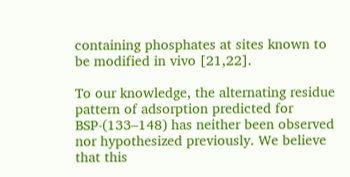containing phosphates at sites known to be modified in vivo [21,22].

To our knowledge, the alternating residue pattern of adsorption predicted for BSP-(133–148) has neither been observed nor hypothesized previously. We believe that this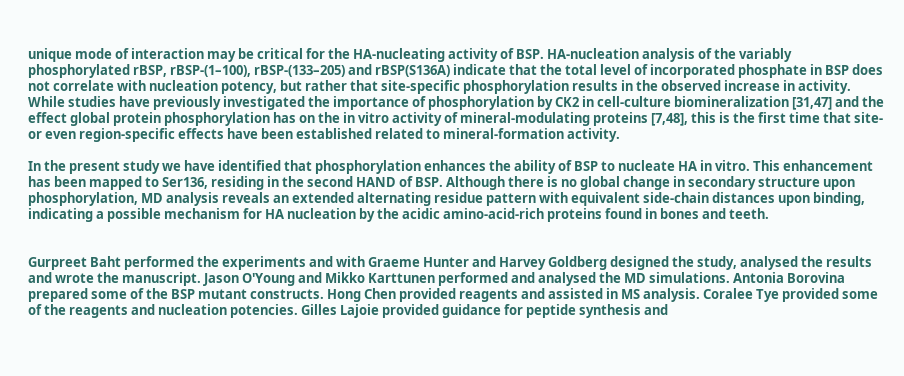unique mode of interaction may be critical for the HA-nucleating activity of BSP. HA-nucleation analysis of the variably phosphorylated rBSP, rBSP-(1–100), rBSP-(133–205) and rBSP(S136A) indicate that the total level of incorporated phosphate in BSP does not correlate with nucleation potency, but rather that site-specific phosphorylation results in the observed increase in activity. While studies have previously investigated the importance of phosphorylation by CK2 in cell-culture biomineralization [31,47] and the effect global protein phosphorylation has on the in vitro activity of mineral-modulating proteins [7,48], this is the first time that site- or even region-specific effects have been established related to mineral-formation activity.

In the present study we have identified that phosphorylation enhances the ability of BSP to nucleate HA in vitro. This enhancement has been mapped to Ser136, residing in the second HAND of BSP. Although there is no global change in secondary structure upon phosphorylation, MD analysis reveals an extended alternating residue pattern with equivalent side-chain distances upon binding, indicating a possible mechanism for HA nucleation by the acidic amino-acid-rich proteins found in bones and teeth.


Gurpreet Baht performed the experiments and with Graeme Hunter and Harvey Goldberg designed the study, analysed the results and wrote the manuscript. Jason O'Young and Mikko Karttunen performed and analysed the MD simulations. Antonia Borovina prepared some of the BSP mutant constructs. Hong Chen provided reagents and assisted in MS analysis. Coralee Tye provided some of the reagents and nucleation potencies. Gilles Lajoie provided guidance for peptide synthesis and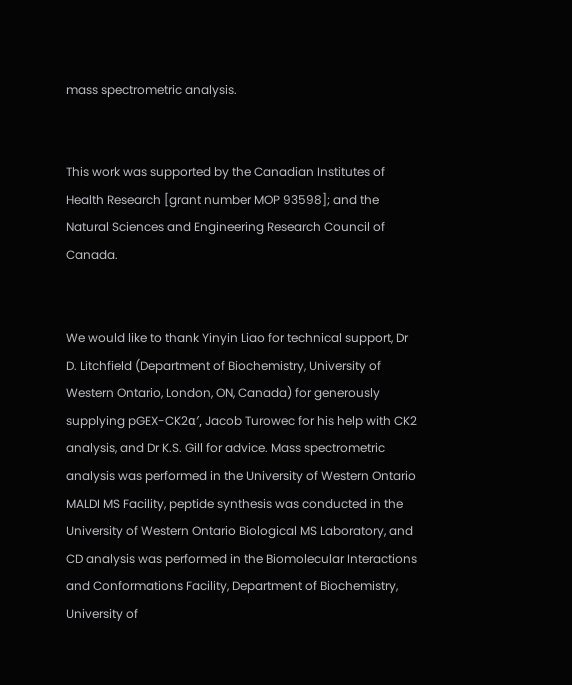mass spectrometric analysis.


This work was supported by the Canadian Institutes of Health Research [grant number MOP 93598]; and the Natural Sciences and Engineering Research Council of Canada.


We would like to thank Yinyin Liao for technical support, Dr D. Litchfield (Department of Biochemistry, University of Western Ontario, London, ON, Canada) for generously supplying pGEX-CK2α′, Jacob Turowec for his help with CK2 analysis, and Dr K.S. Gill for advice. Mass spectrometric analysis was performed in the University of Western Ontario MALDI MS Facility, peptide synthesis was conducted in the University of Western Ontario Biological MS Laboratory, and CD analysis was performed in the Biomolecular Interactions and Conformations Facility, Department of Biochemistry, University of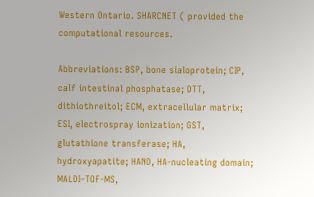Western Ontario. SHARCNET ( provided the computational resources.

Abbreviations: BSP, bone sialoprotein; CIP, calf intestinal phosphatase; DTT, dithiothreitol; ECM, extracellular matrix; ESI, electrospray ionization; GST, glutathione transferase; HA, hydroxyapatite; HAND, HA-nucleating domain; MALDI–TOF-MS,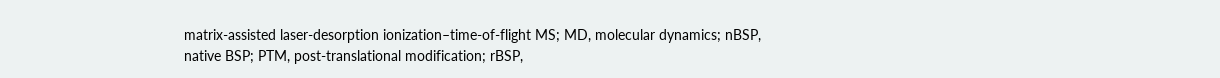matrix-assisted laser-desorption ionization–time-of-flight MS; MD, molecular dynamics; nBSP, native BSP; PTM, post-translational modification; rBSP,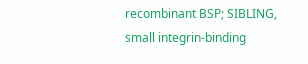recombinant BSP; SIBLING, small integrin-binding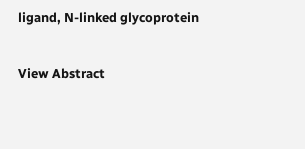ligand, N-linked glycoprotein


View Abstract